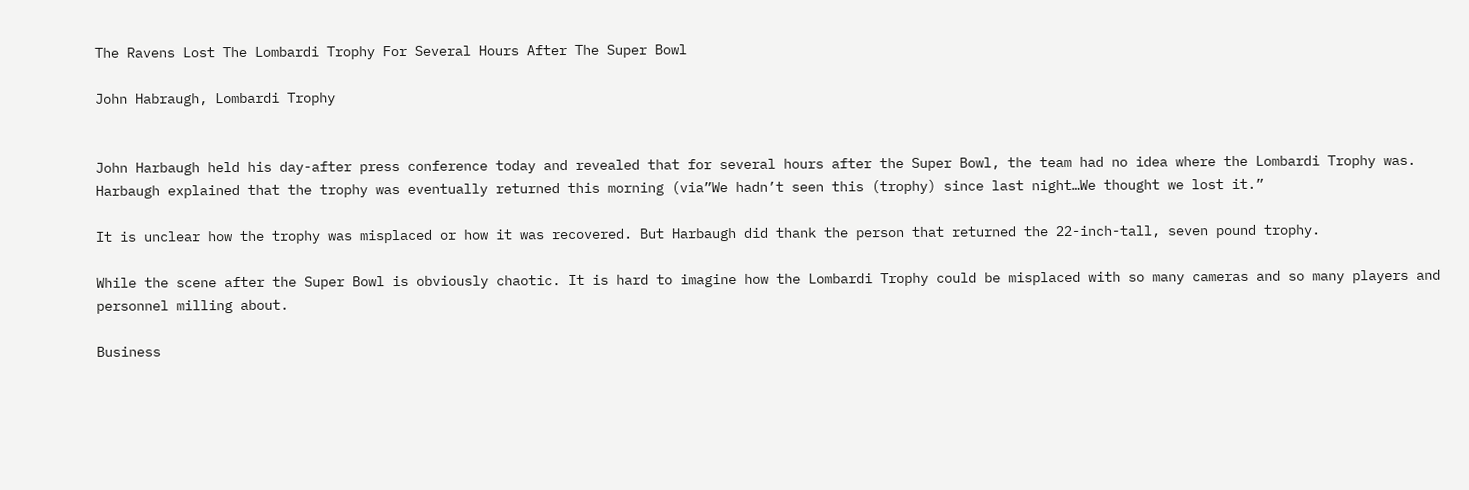The Ravens Lost The Lombardi Trophy For Several Hours After The Super Bowl

John Habraugh, Lombardi Trophy


John Harbaugh held his day-after press conference today and revealed that for several hours after the Super Bowl, the team had no idea where the Lombardi Trophy was. Harbaugh explained that the trophy was eventually returned this morning (via”We hadn’t seen this (trophy) since last night…We thought we lost it.”

It is unclear how the trophy was misplaced or how it was recovered. But Harbaugh did thank the person that returned the 22-inch-tall, seven pound trophy.

While the scene after the Super Bowl is obviously chaotic. It is hard to imagine how the Lombardi Trophy could be misplaced with so many cameras and so many players and personnel milling about.

Business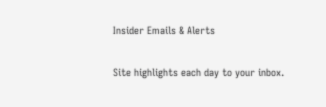Insider Emails & Alerts

Site highlights each day to your inbox.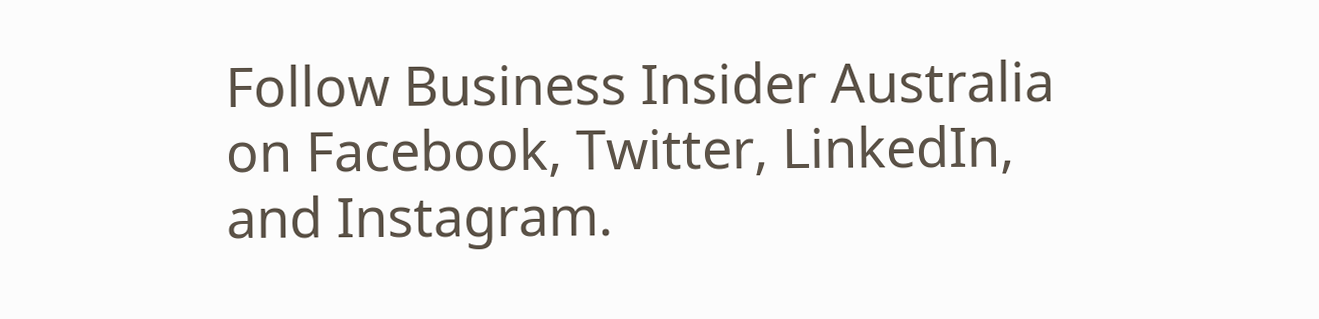Follow Business Insider Australia on Facebook, Twitter, LinkedIn, and Instagram.